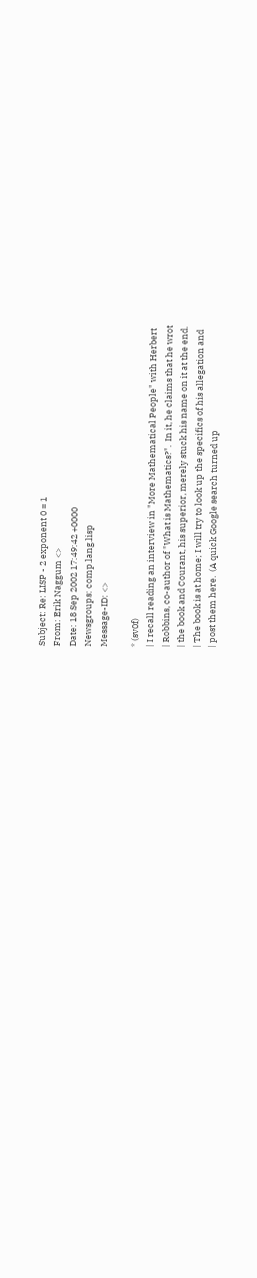Subject: Re: LISP - 2 exponent 0 = 1
From: Erik Naggum <>
Date: 18 Sep 2002 17:49:42 +0000
Newsgroups: comp.lang.lisp
Message-ID: <>

* (sv0f)
| I recall reading an interview in "More Mathematical People" with Herbert
| Robbins, co-author of "What is Mathematics?".  In it, he claims that he wrot
| the book and Courant, his superior, merely stuck his name on it at the end.
| The book is at home; I will try to look up the specifics of his allegation and
| post them here.  (A quick Google search turned up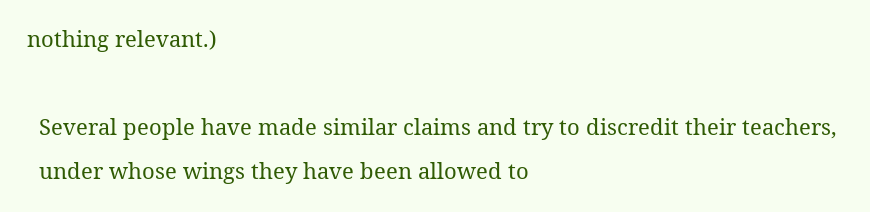nothing relevant.)

  Several people have made similar claims and try to discredit their teachers,
  under whose wings they have been allowed to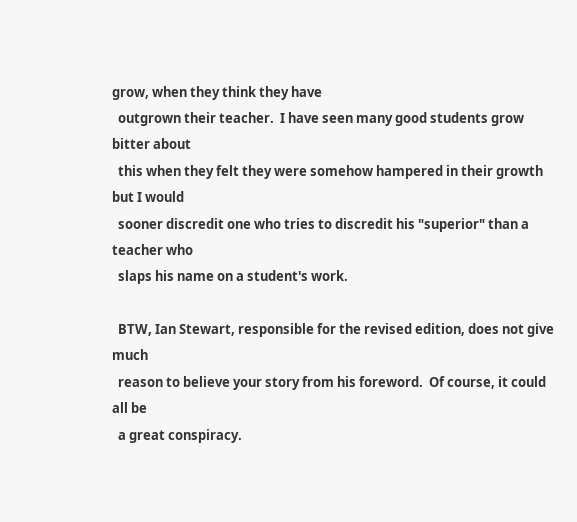grow, when they think they have
  outgrown their teacher.  I have seen many good students grow bitter about
  this when they felt they were somehow hampered in their growth but I would
  sooner discredit one who tries to discredit his "superior" than a teacher who
  slaps his name on a student's work.

  BTW, Ian Stewart, responsible for the revised edition, does not give much
  reason to believe your story from his foreword.  Of course, it could all be
  a great conspiracy.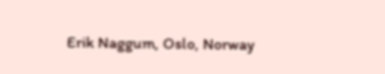Erik Naggum, Oslo, Norway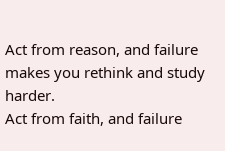Act from reason, and failure makes you rethink and study harder.
Act from faith, and failure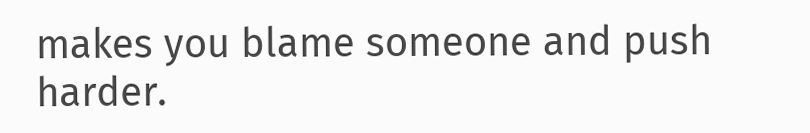makes you blame someone and push harder.